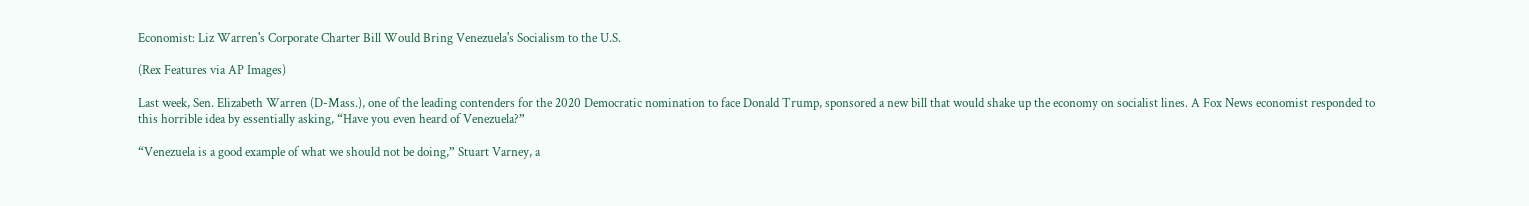Economist: Liz Warren's Corporate Charter Bill Would Bring Venezuela's Socialism to the U.S.

(Rex Features via AP Images)

Last week, Sen. Elizabeth Warren (D-Mass.), one of the leading contenders for the 2020 Democratic nomination to face Donald Trump, sponsored a new bill that would shake up the economy on socialist lines. A Fox News economist responded to this horrible idea by essentially asking, “Have you even heard of Venezuela?”

“Venezuela is a good example of what we should not be doing,” Stuart Varney, a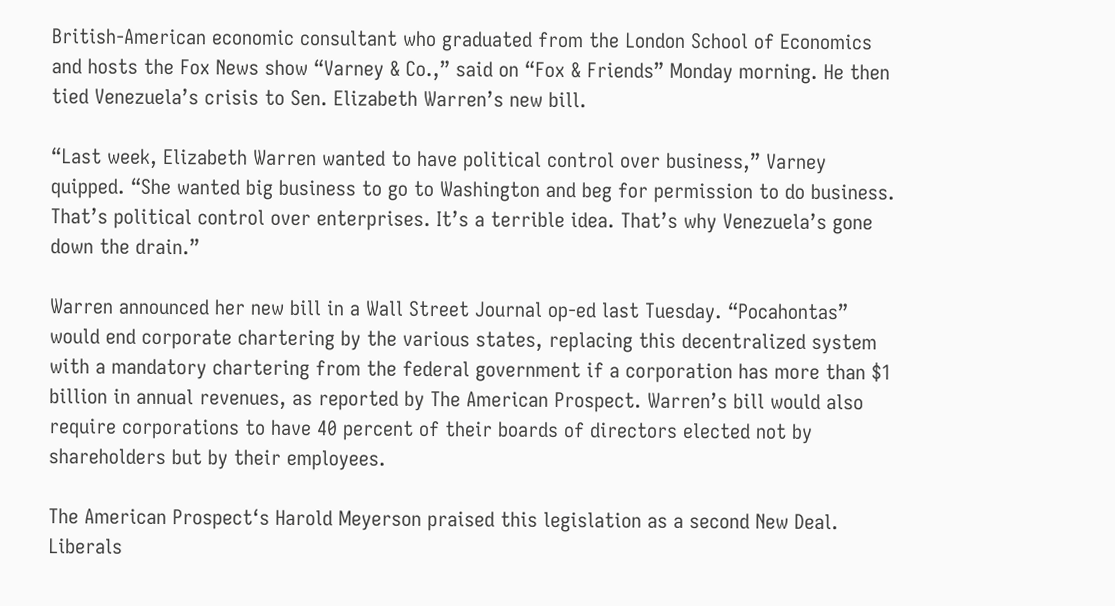British-American economic consultant who graduated from the London School of Economics and hosts the Fox News show “Varney & Co.,” said on “Fox & Friends” Monday morning. He then tied Venezuela’s crisis to Sen. Elizabeth Warren’s new bill.

“Last week, Elizabeth Warren wanted to have political control over business,” Varney quipped. “She wanted big business to go to Washington and beg for permission to do business. That’s political control over enterprises. It’s a terrible idea. That’s why Venezuela’s gone down the drain.”

Warren announced her new bill in a Wall Street Journal op-ed last Tuesday. “Pocahontas” would end corporate chartering by the various states, replacing this decentralized system with a mandatory chartering from the federal government if a corporation has more than $1 billion in annual revenues, as reported by The American Prospect. Warren’s bill would also require corporations to have 40 percent of their boards of directors elected not by shareholders but by their employees.

The American Prospect‘s Harold Meyerson praised this legislation as a second New Deal. Liberals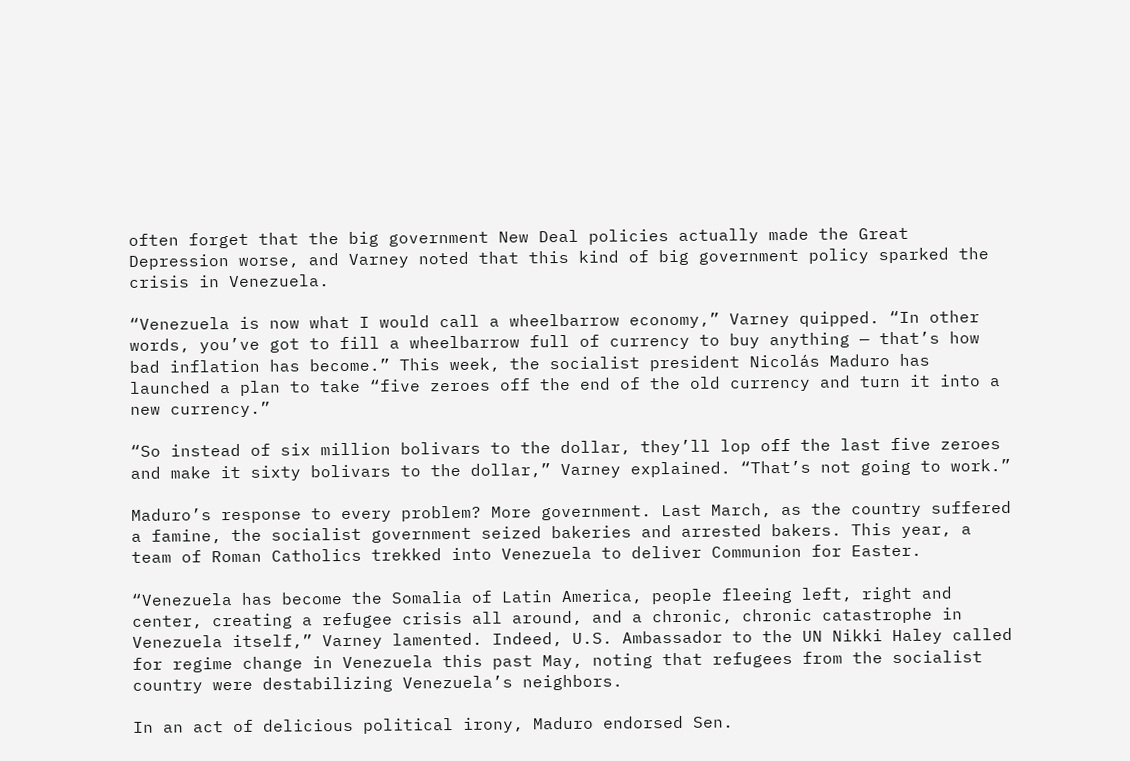often forget that the big government New Deal policies actually made the Great Depression worse, and Varney noted that this kind of big government policy sparked the crisis in Venezuela.

“Venezuela is now what I would call a wheelbarrow economy,” Varney quipped. “In other words, you’ve got to fill a wheelbarrow full of currency to buy anything — that’s how bad inflation has become.” This week, the socialist president Nicolás Maduro has launched a plan to take “five zeroes off the end of the old currency and turn it into a new currency.”

“So instead of six million bolivars to the dollar, they’ll lop off the last five zeroes and make it sixty bolivars to the dollar,” Varney explained. “That’s not going to work.”

Maduro’s response to every problem? More government. Last March, as the country suffered a famine, the socialist government seized bakeries and arrested bakers. This year, a team of Roman Catholics trekked into Venezuela to deliver Communion for Easter.

“Venezuela has become the Somalia of Latin America, people fleeing left, right and center, creating a refugee crisis all around, and a chronic, chronic catastrophe in Venezuela itself,” Varney lamented. Indeed, U.S. Ambassador to the UN Nikki Haley called for regime change in Venezuela this past May, noting that refugees from the socialist country were destabilizing Venezuela’s neighbors.

In an act of delicious political irony, Maduro endorsed Sen.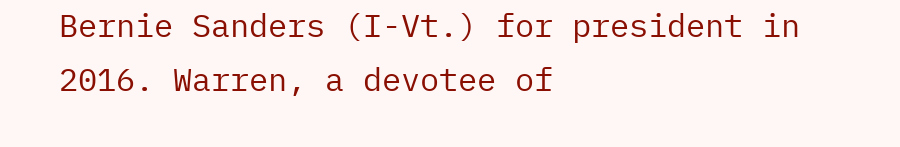Bernie Sanders (I-Vt.) for president in 2016. Warren, a devotee of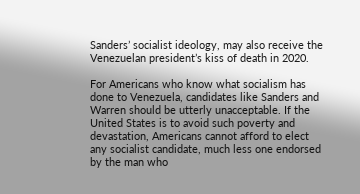Sanders’ socialist ideology, may also receive the Venezuelan president’s kiss of death in 2020.

For Americans who know what socialism has done to Venezuela, candidates like Sanders and Warren should be utterly unacceptable. If the United States is to avoid such poverty and devastation, Americans cannot afford to elect any socialist candidate, much less one endorsed by the man who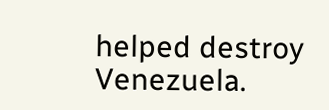helped destroy Venezuela.